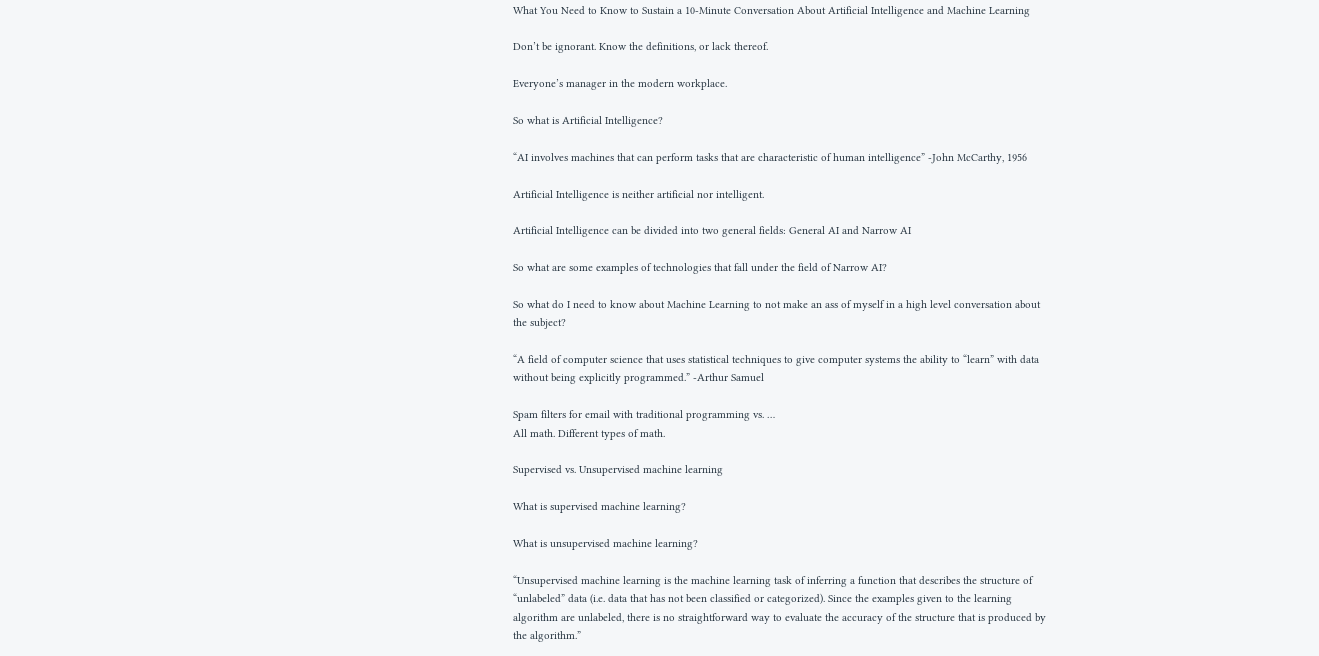What You Need to Know to Sustain a 10-Minute Conversation About Artificial Intelligence and Machine Learning

Don’t be ignorant. Know the definitions, or lack thereof.

Everyone’s manager in the modern workplace.

So what is Artificial Intelligence?

“AI involves machines that can perform tasks that are characteristic of human intelligence” -John McCarthy, 1956

Artificial Intelligence is neither artificial nor intelligent.

Artificial Intelligence can be divided into two general fields: General AI and Narrow AI

So what are some examples of technologies that fall under the field of Narrow AI?

So what do I need to know about Machine Learning to not make an ass of myself in a high level conversation about the subject?

“A field of computer science that uses statistical techniques to give computer systems the ability to “learn” with data without being explicitly programmed.” -Arthur Samuel

Spam filters for email with traditional programming vs. …
All math. Different types of math.

Supervised vs. Unsupervised machine learning

What is supervised machine learning?

What is unsupervised machine learning?

“Unsupervised machine learning is the machine learning task of inferring a function that describes the structure of “unlabeled” data (i.e. data that has not been classified or categorized). Since the examples given to the learning algorithm are unlabeled, there is no straightforward way to evaluate the accuracy of the structure that is produced by the algorithm.”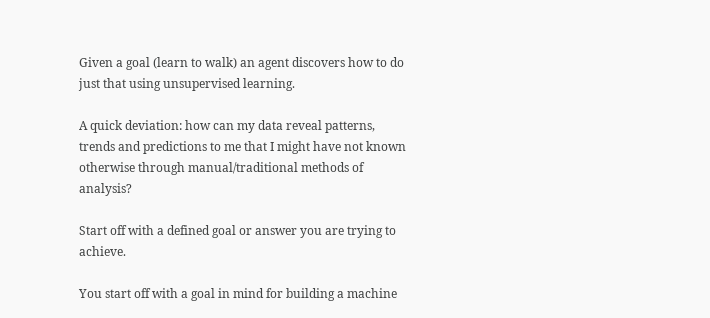Given a goal (learn to walk) an agent discovers how to do just that using unsupervised learning.

A quick deviation: how can my data reveal patterns, trends and predictions to me that I might have not known otherwise through manual/traditional methods of analysis?

Start off with a defined goal or answer you are trying to achieve.

You start off with a goal in mind for building a machine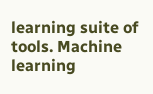learning suite of tools. Machine learning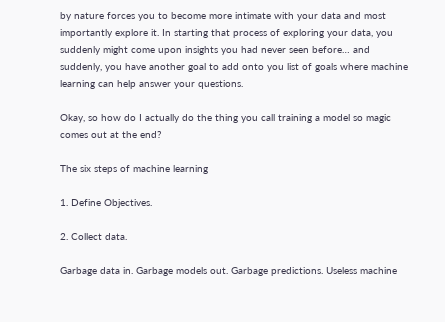by nature forces you to become more intimate with your data and most importantly explore it. In starting that process of exploring your data, you suddenly might come upon insights you had never seen before… and suddenly, you have another goal to add onto you list of goals where machine learning can help answer your questions.

Okay, so how do I actually do the thing you call training a model so magic comes out at the end?

The six steps of machine learning

1. Define Objectives.

2. Collect data.

Garbage data in. Garbage models out. Garbage predictions. Useless machine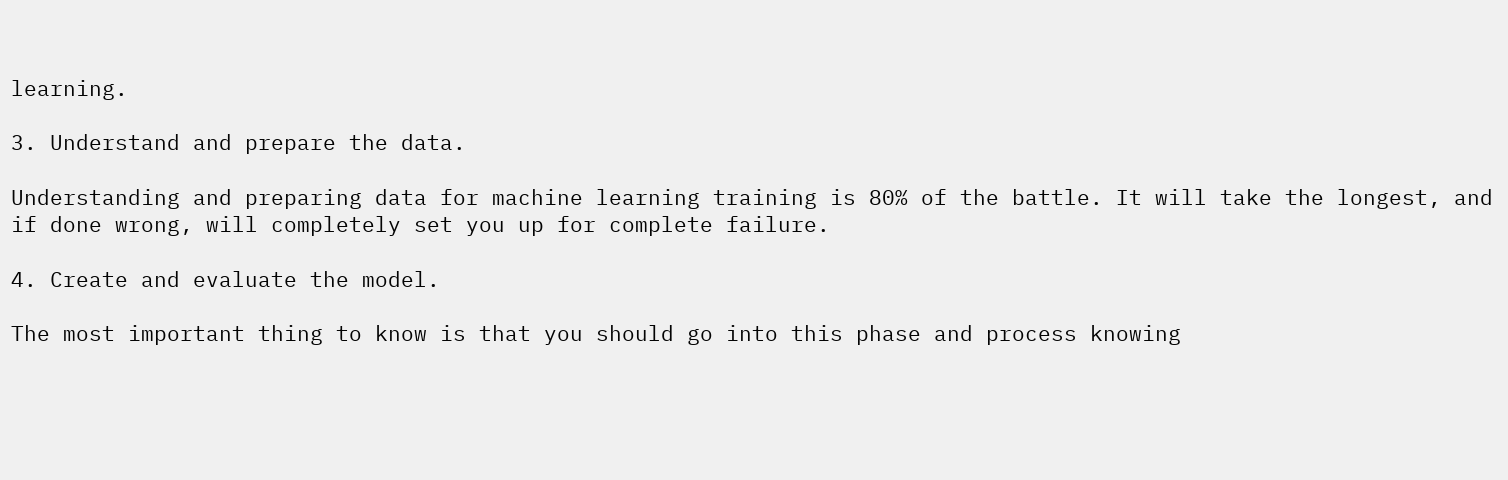learning.

3. Understand and prepare the data.

Understanding and preparing data for machine learning training is 80% of the battle. It will take the longest, and if done wrong, will completely set you up for complete failure.

4. Create and evaluate the model.

The most important thing to know is that you should go into this phase and process knowing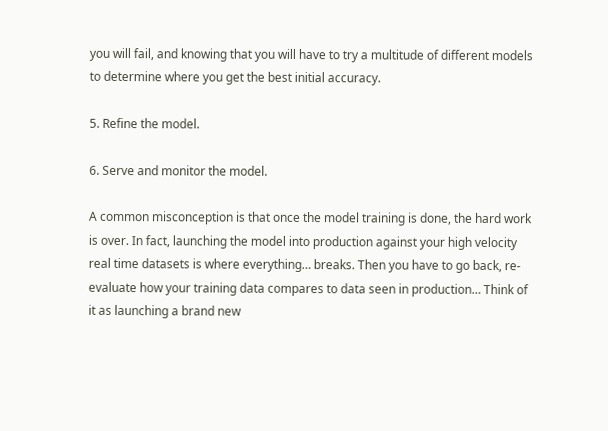you will fail, and knowing that you will have to try a multitude of different models to determine where you get the best initial accuracy.

5. Refine the model.

6. Serve and monitor the model.

A common misconception is that once the model training is done, the hard work is over. In fact, launching the model into production against your high velocity real time datasets is where everything… breaks. Then you have to go back, re-evaluate how your training data compares to data seen in production… Think of it as launching a brand new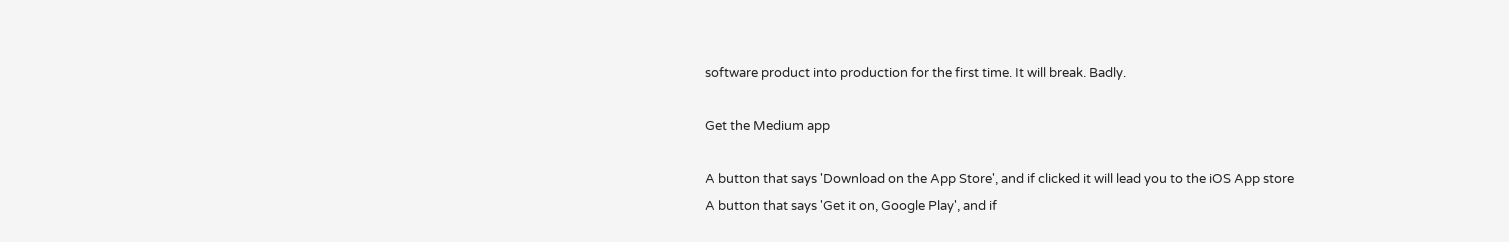software product into production for the first time. It will break. Badly.

Get the Medium app

A button that says 'Download on the App Store', and if clicked it will lead you to the iOS App store
A button that says 'Get it on, Google Play', and if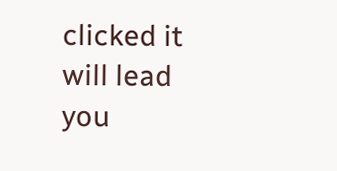clicked it will lead you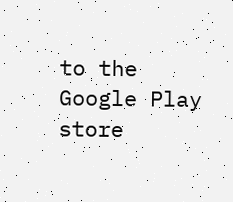to the Google Play store